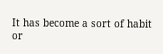It has become a sort of habit or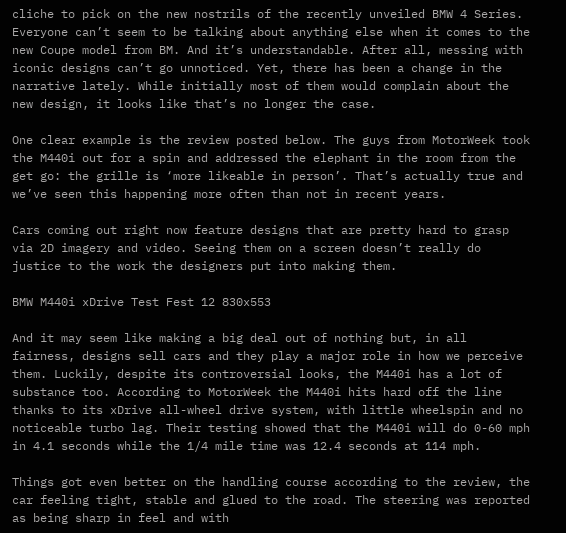cliche to pick on the new nostrils of the recently unveiled BMW 4 Series. Everyone can’t seem to be talking about anything else when it comes to the new Coupe model from BM. And it’s understandable. After all, messing with iconic designs can’t go unnoticed. Yet, there has been a change in the narrative lately. While initially most of them would complain about the new design, it looks like that’s no longer the case.

One clear example is the review posted below. The guys from MotorWeek took the M440i out for a spin and addressed the elephant in the room from the get go: the grille is ‘more likeable in person’. That’s actually true and we’ve seen this happening more often than not in recent years.

Cars coming out right now feature designs that are pretty hard to grasp via 2D imagery and video. Seeing them on a screen doesn’t really do justice to the work the designers put into making them.

BMW M440i xDrive Test Fest 12 830x553

And it may seem like making a big deal out of nothing but, in all fairness, designs sell cars and they play a major role in how we perceive them. Luckily, despite its controversial looks, the M440i has a lot of substance too. According to MotorWeek the M440i hits hard off the line thanks to its xDrive all-wheel drive system, with little wheelspin and no noticeable turbo lag. Their testing showed that the M440i will do 0-60 mph in 4.1 seconds while the 1/4 mile time was 12.4 seconds at 114 mph.

Things got even better on the handling course according to the review, the car feeling tight, stable and glued to the road. The steering was reported as being sharp in feel and with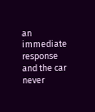an immediate response and the car never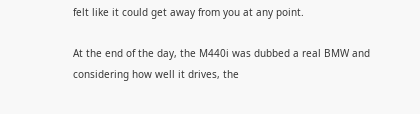felt like it could get away from you at any point.

At the end of the day, the M440i was dubbed a real BMW and considering how well it drives, the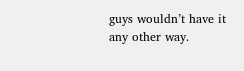guys wouldn’t have it any other way.